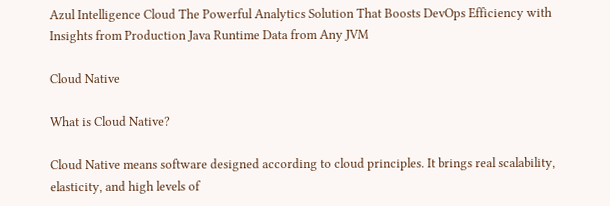Azul Intelligence Cloud The Powerful Analytics Solution That Boosts DevOps Efficiency with Insights from Production Java Runtime Data from Any JVM

Cloud Native

What is Cloud Native?

Cloud Native means software designed according to cloud principles. It brings real scalability, elasticity, and high levels of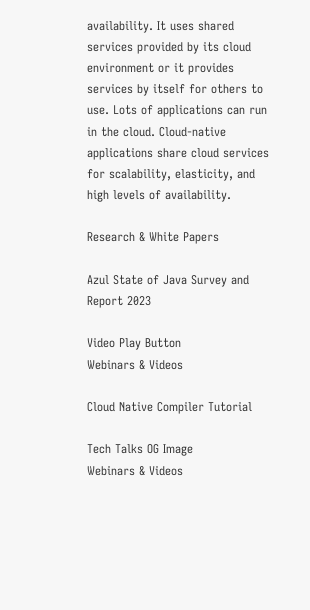availability. It uses shared services provided by its cloud environment or it provides services by itself for others to use. Lots of applications can run in the cloud. Cloud-native applications share cloud services for scalability, elasticity, and high levels of availability.

Research & White Papers

Azul State of Java Survey and Report 2023

Video Play Button
Webinars & Videos

Cloud Native Compiler Tutorial

Tech Talks OG Image
Webinars & Videos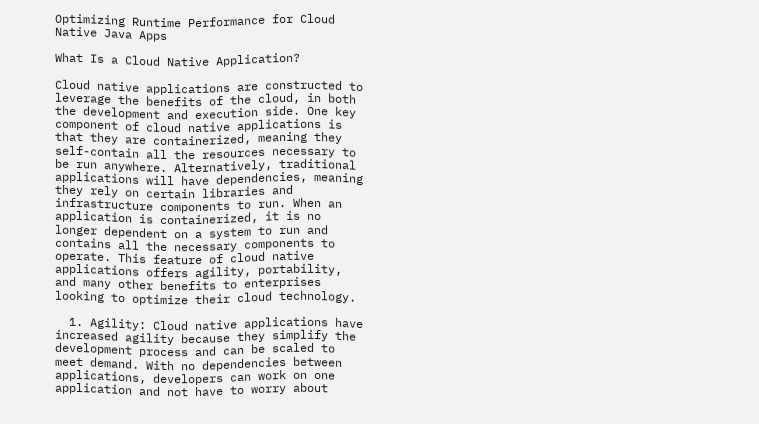Optimizing Runtime Performance for Cloud Native Java Apps

What Is a Cloud Native Application?

Cloud native applications are constructed to leverage the benefits of the cloud, in both the development and execution side. One key component of cloud native applications is that they are containerized, meaning they self-contain all the resources necessary to be run anywhere. Alternatively, traditional applications will have dependencies, meaning they rely on certain libraries and infrastructure components to run. When an application is containerized, it is no longer dependent on a system to run and contains all the necessary components to operate. This feature of cloud native applications offers agility, portability, and many other benefits to enterprises looking to optimize their cloud technology.

  1. Agility: Cloud native applications have increased agility because they simplify the development process and can be scaled to meet demand. With no dependencies between applications, developers can work on one application and not have to worry about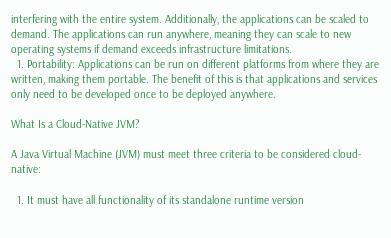interfering with the entire system. Additionally, the applications can be scaled to demand. The applications can run anywhere, meaning they can scale to new operating systems if demand exceeds infrastructure limitations.
  1. Portability: Applications can be run on different platforms from where they are written, making them portable. The benefit of this is that applications and services only need to be developed once to be deployed anywhere.

What Is a Cloud-Native JVM?

A Java Virtual Machine (JVM) must meet three criteria to be considered cloud-native:

  1. It must have all functionality of its standalone runtime version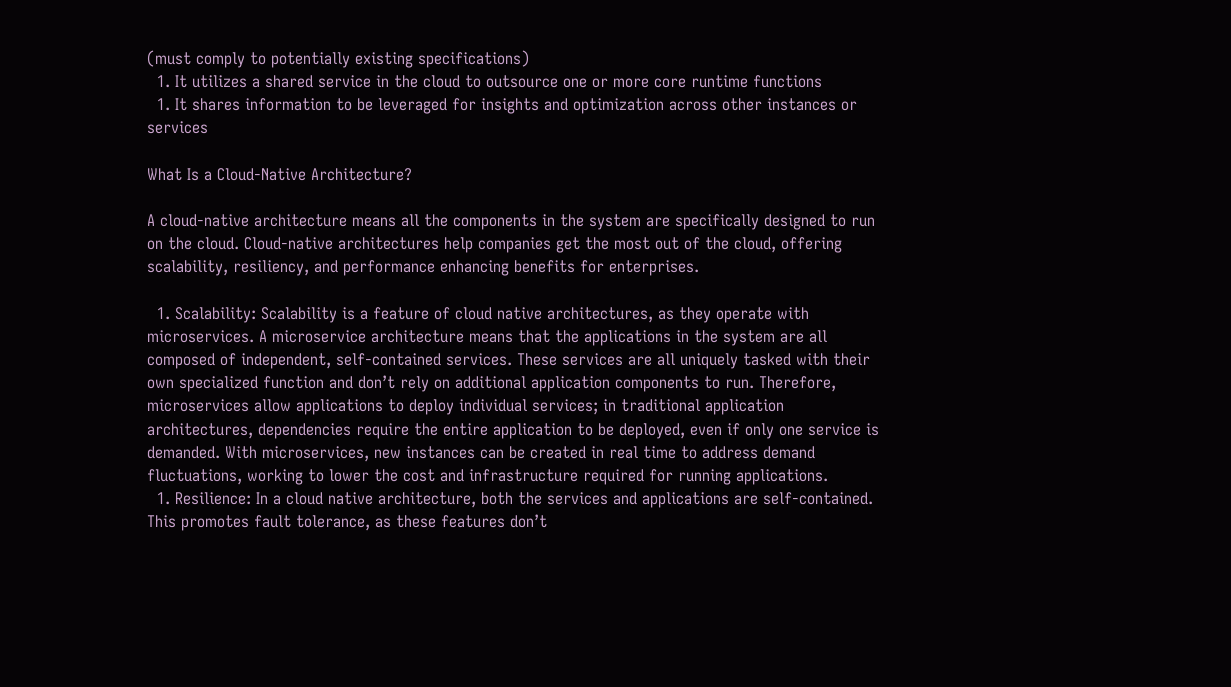(must comply to potentially existing specifications)
  1. It utilizes a shared service in the cloud to outsource one or more core runtime functions
  1. It shares information to be leveraged for insights and optimization across other instances or services

What Is a Cloud-Native Architecture?

A cloud-native architecture means all the components in the system are specifically designed to run on the cloud. Cloud-native architectures help companies get the most out of the cloud, offering scalability, resiliency, and performance enhancing benefits for enterprises.

  1. Scalability: Scalability is a feature of cloud native architectures, as they operate with microservices. A microservice architecture means that the applications in the system are all composed of independent, self-contained services. These services are all uniquely tasked with their own specialized function and don’t rely on additional application components to run. Therefore, microservices allow applications to deploy individual services; in traditional application architectures, dependencies require the entire application to be deployed, even if only one service is demanded. With microservices, new instances can be created in real time to address demand fluctuations, working to lower the cost and infrastructure required for running applications.
  1. Resilience: In a cloud native architecture, both the services and applications are self-contained. This promotes fault tolerance, as these features don’t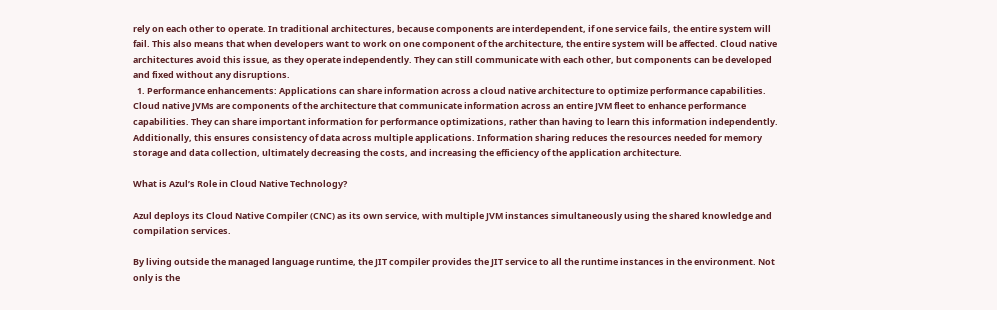rely on each other to operate. In traditional architectures, because components are interdependent, if one service fails, the entire system will fail. This also means that when developers want to work on one component of the architecture, the entire system will be affected. Cloud native architectures avoid this issue, as they operate independently. They can still communicate with each other, but components can be developed and fixed without any disruptions.
  1. Performance enhancements: Applications can share information across a cloud native architecture to optimize performance capabilities. Cloud native JVMs are components of the architecture that communicate information across an entire JVM fleet to enhance performance capabilities. They can share important information for performance optimizations, rather than having to learn this information independently. Additionally, this ensures consistency of data across multiple applications. Information sharing reduces the resources needed for memory storage and data collection, ultimately decreasing the costs, and increasing the efficiency of the application architecture.

What is Azul’s Role in Cloud Native Technology?

Azul deploys its Cloud Native Compiler (CNC) as its own service, with multiple JVM instances simultaneously using the shared knowledge and compilation services.

By living outside the managed language runtime, the JIT compiler provides the JIT service to all the runtime instances in the environment. Not only is the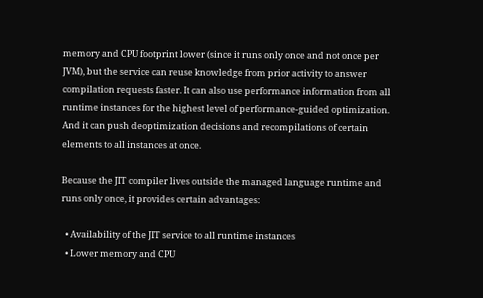memory and CPU footprint lower (since it runs only once and not once per JVM), but the service can reuse knowledge from prior activity to answer compilation requests faster. It can also use performance information from all runtime instances for the highest level of performance-guided optimization. And it can push deoptimization decisions and recompilations of certain elements to all instances at once.

Because the JIT compiler lives outside the managed language runtime and runs only once, it provides certain advantages:

  • Availability of the JIT service to all runtime instances
  • Lower memory and CPU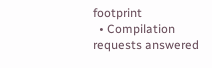footprint
  • Compilation requests answered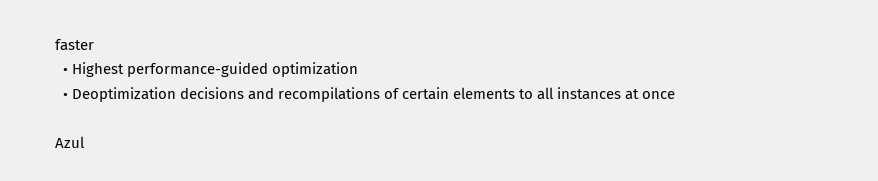faster
  • Highest performance-guided optimization
  • Deoptimization decisions and recompilations of certain elements to all instances at once

Azul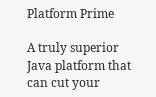Platform Prime

A truly superior Java platform that can cut your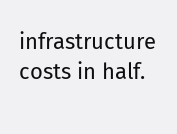infrastructure costs in half.